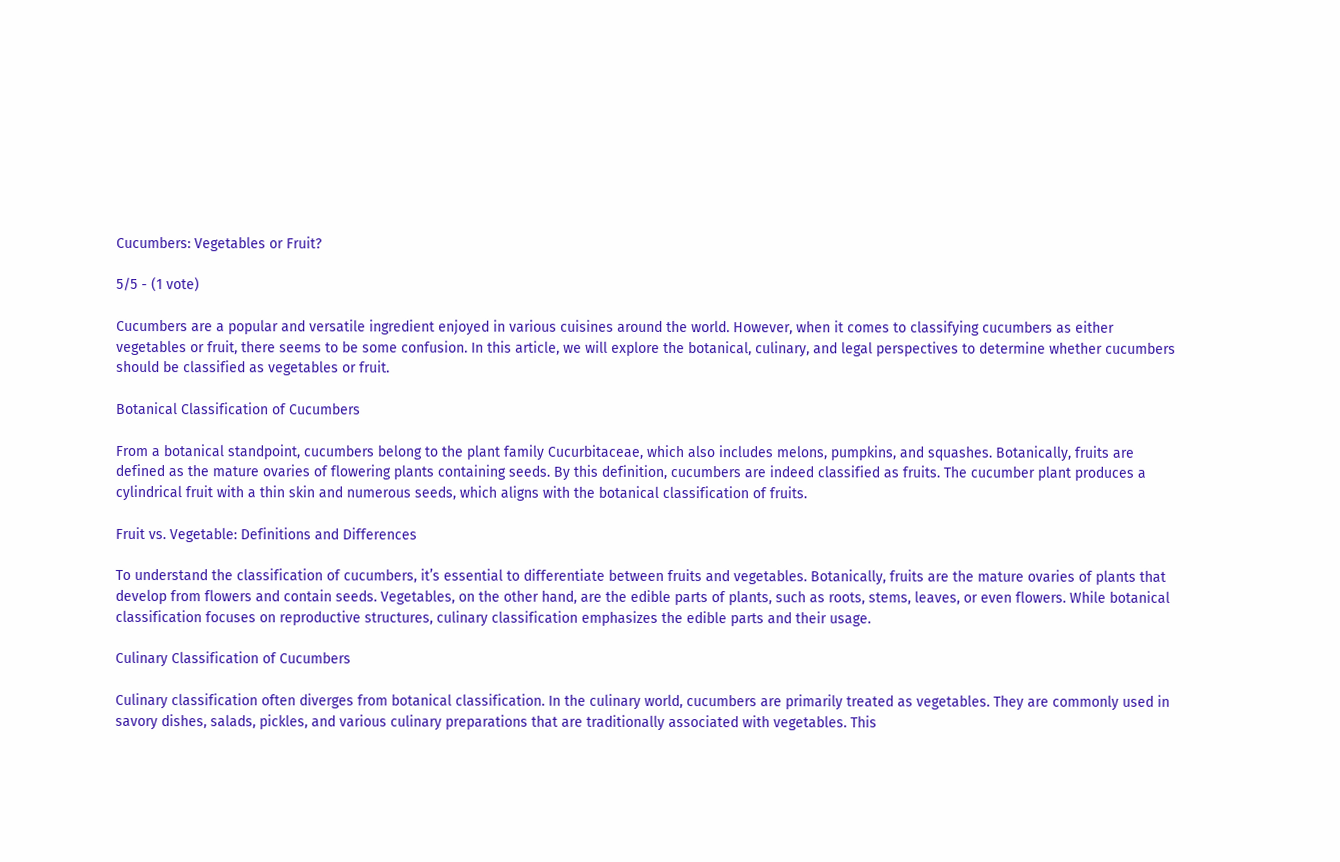Cucumbers: Vegetables or Fruit?

5/5 - (1 vote)

Cucumbers are a popular and versatile ingredient enjoyed in various cuisines around the world. However, when it comes to classifying cucumbers as either vegetables or fruit, there seems to be some confusion. In this article, we will explore the botanical, culinary, and legal perspectives to determine whether cucumbers should be classified as vegetables or fruit.

Botanical Classification of Cucumbers

From a botanical standpoint, cucumbers belong to the plant family Cucurbitaceae, which also includes melons, pumpkins, and squashes. Botanically, fruits are defined as the mature ovaries of flowering plants containing seeds. By this definition, cucumbers are indeed classified as fruits. The cucumber plant produces a cylindrical fruit with a thin skin and numerous seeds, which aligns with the botanical classification of fruits.

Fruit vs. Vegetable: Definitions and Differences

To understand the classification of cucumbers, it’s essential to differentiate between fruits and vegetables. Botanically, fruits are the mature ovaries of plants that develop from flowers and contain seeds. Vegetables, on the other hand, are the edible parts of plants, such as roots, stems, leaves, or even flowers. While botanical classification focuses on reproductive structures, culinary classification emphasizes the edible parts and their usage.

Culinary Classification of Cucumbers

Culinary classification often diverges from botanical classification. In the culinary world, cucumbers are primarily treated as vegetables. They are commonly used in savory dishes, salads, pickles, and various culinary preparations that are traditionally associated with vegetables. This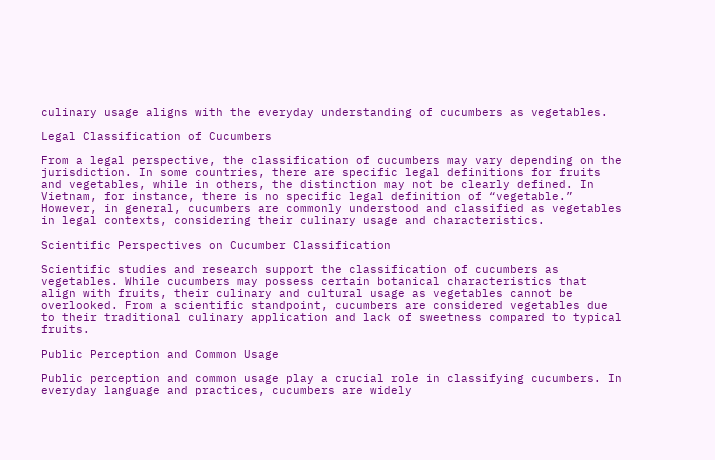culinary usage aligns with the everyday understanding of cucumbers as vegetables.

Legal Classification of Cucumbers

From a legal perspective, the classification of cucumbers may vary depending on the jurisdiction. In some countries, there are specific legal definitions for fruits and vegetables, while in others, the distinction may not be clearly defined. In Vietnam, for instance, there is no specific legal definition of “vegetable.” However, in general, cucumbers are commonly understood and classified as vegetables in legal contexts, considering their culinary usage and characteristics.

Scientific Perspectives on Cucumber Classification

Scientific studies and research support the classification of cucumbers as vegetables. While cucumbers may possess certain botanical characteristics that align with fruits, their culinary and cultural usage as vegetables cannot be overlooked. From a scientific standpoint, cucumbers are considered vegetables due to their traditional culinary application and lack of sweetness compared to typical fruits.

Public Perception and Common Usage

Public perception and common usage play a crucial role in classifying cucumbers. In everyday language and practices, cucumbers are widely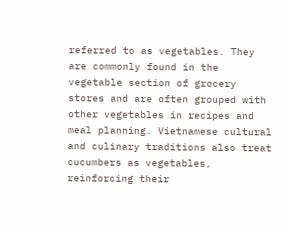referred to as vegetables. They are commonly found in the vegetable section of grocery stores and are often grouped with other vegetables in recipes and meal planning. Vietnamese cultural and culinary traditions also treat cucumbers as vegetables, reinforcing their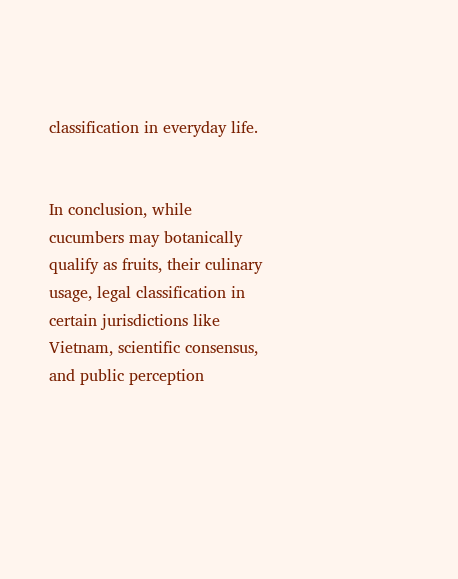classification in everyday life.


In conclusion, while cucumbers may botanically qualify as fruits, their culinary usage, legal classification in certain jurisdictions like Vietnam, scientific consensus, and public perception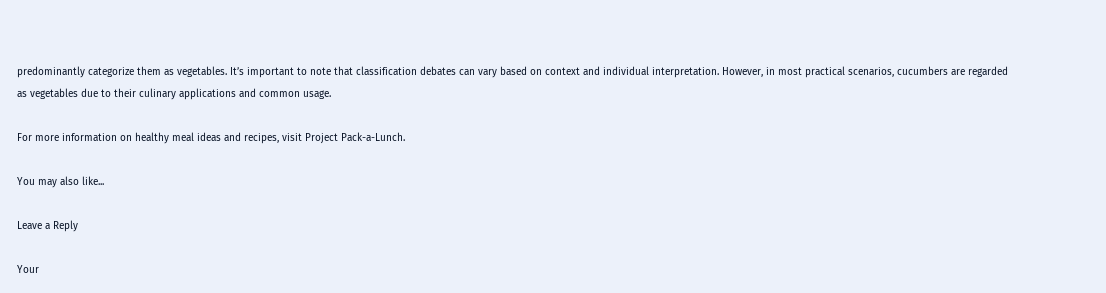predominantly categorize them as vegetables. It’s important to note that classification debates can vary based on context and individual interpretation. However, in most practical scenarios, cucumbers are regarded as vegetables due to their culinary applications and common usage.

For more information on healthy meal ideas and recipes, visit Project Pack-a-Lunch.

You may also like...

Leave a Reply

Your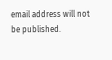email address will not be published.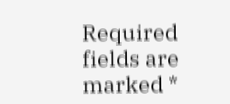Required fields are marked *